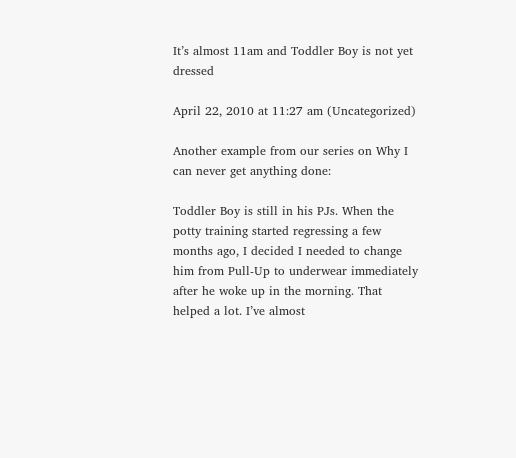It’s almost 11am and Toddler Boy is not yet dressed

April 22, 2010 at 11:27 am (Uncategorized)

Another example from our series on Why I can never get anything done:

Toddler Boy is still in his PJs. When the potty training started regressing a few months ago, I decided I needed to change him from Pull-Up to underwear immediately after he woke up in the morning. That helped a lot. I’ve almost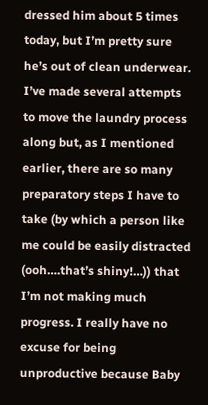dressed him about 5 times today, but I’m pretty sure he’s out of clean underwear. I’ve made several attempts to move the laundry process along but, as I mentioned earlier, there are so many preparatory steps I have to take (by which a person like me could be easily distracted (ooh….that’s shiny!…)) that I’m not making much progress. I really have no excuse for being unproductive because Baby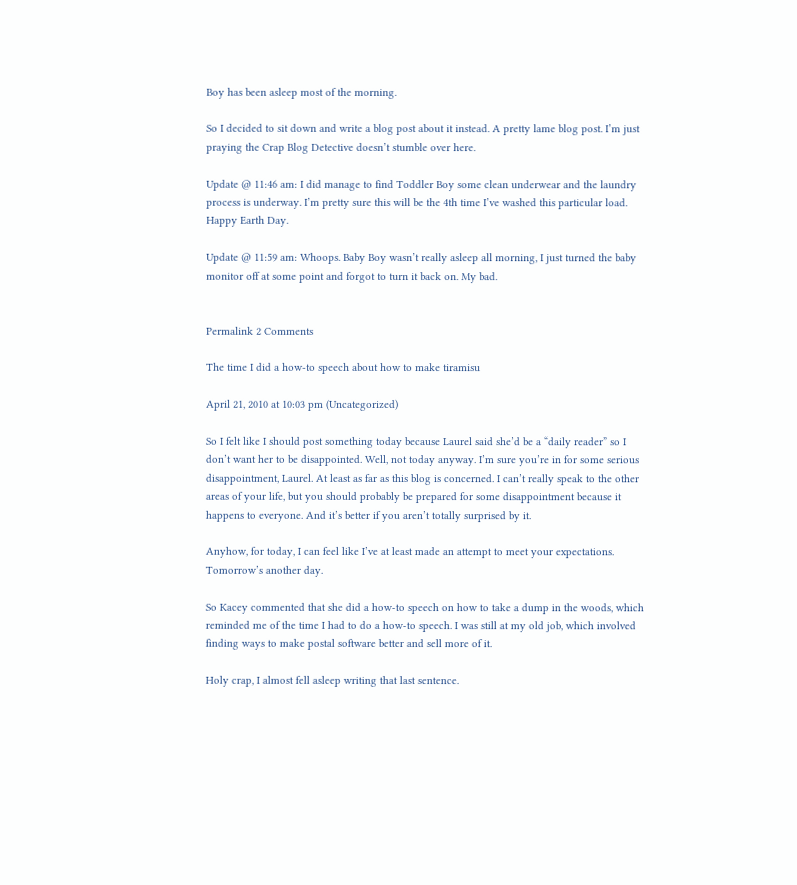Boy has been asleep most of the morning.

So I decided to sit down and write a blog post about it instead. A pretty lame blog post. I’m just praying the Crap Blog Detective doesn’t stumble over here.

Update @ 11:46 am: I did manage to find Toddler Boy some clean underwear and the laundry process is underway. I’m pretty sure this will be the 4th time I’ve washed this particular load. Happy Earth Day.

Update @ 11:59 am: Whoops. Baby Boy wasn’t really asleep all morning, I just turned the baby monitor off at some point and forgot to turn it back on. My bad.


Permalink 2 Comments

The time I did a how-to speech about how to make tiramisu

April 21, 2010 at 10:03 pm (Uncategorized)

So I felt like I should post something today because Laurel said she’d be a “daily reader” so I don’t want her to be disappointed. Well, not today anyway. I’m sure you’re in for some serious disappointment, Laurel. At least as far as this blog is concerned. I can’t really speak to the other areas of your life, but you should probably be prepared for some disappointment because it happens to everyone. And it’s better if you aren’t totally surprised by it.

Anyhow, for today, I can feel like I’ve at least made an attempt to meet your expectations. Tomorrow’s another day.

So Kacey commented that she did a how-to speech on how to take a dump in the woods, which reminded me of the time I had to do a how-to speech. I was still at my old job, which involved finding ways to make postal software better and sell more of it.

Holy crap, I almost fell asleep writing that last sentence.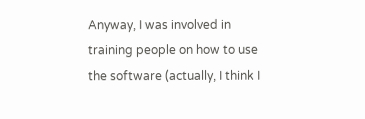Anyway, I was involved in training people on how to use the software (actually, I think I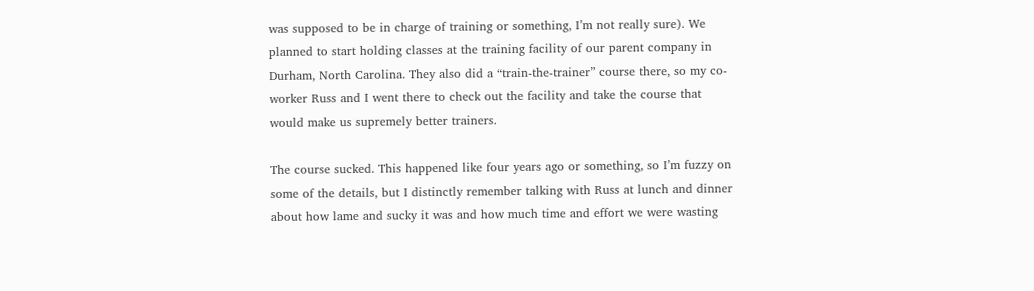was supposed to be in charge of training or something, I’m not really sure). We planned to start holding classes at the training facility of our parent company in Durham, North Carolina. They also did a “train-the-trainer” course there, so my co-worker Russ and I went there to check out the facility and take the course that would make us supremely better trainers.

The course sucked. This happened like four years ago or something, so I’m fuzzy on some of the details, but I distinctly remember talking with Russ at lunch and dinner about how lame and sucky it was and how much time and effort we were wasting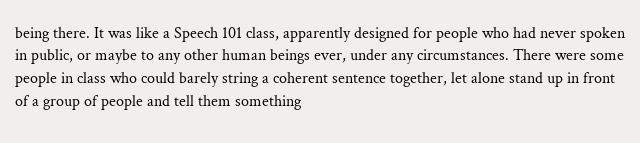being there. It was like a Speech 101 class, apparently designed for people who had never spoken in public, or maybe to any other human beings ever, under any circumstances. There were some people in class who could barely string a coherent sentence together, let alone stand up in front of a group of people and tell them something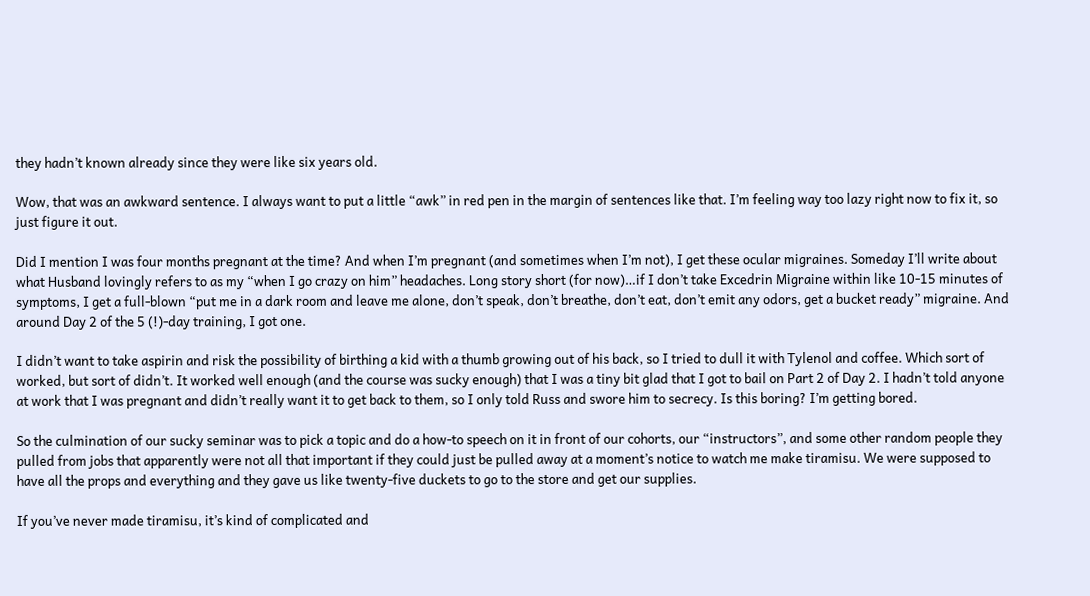they hadn’t known already since they were like six years old.

Wow, that was an awkward sentence. I always want to put a little “awk” in red pen in the margin of sentences like that. I’m feeling way too lazy right now to fix it, so just figure it out.

Did I mention I was four months pregnant at the time? And when I’m pregnant (and sometimes when I’m not), I get these ocular migraines. Someday I’ll write about what Husband lovingly refers to as my “when I go crazy on him” headaches. Long story short (for now)…if I don’t take Excedrin Migraine within like 10-15 minutes of symptoms, I get a full-blown “put me in a dark room and leave me alone, don’t speak, don’t breathe, don’t eat, don’t emit any odors, get a bucket ready” migraine. And around Day 2 of the 5 (!)-day training, I got one.

I didn’t want to take aspirin and risk the possibility of birthing a kid with a thumb growing out of his back, so I tried to dull it with Tylenol and coffee. Which sort of worked, but sort of didn’t. It worked well enough (and the course was sucky enough) that I was a tiny bit glad that I got to bail on Part 2 of Day 2. I hadn’t told anyone at work that I was pregnant and didn’t really want it to get back to them, so I only told Russ and swore him to secrecy. Is this boring? I’m getting bored.

So the culmination of our sucky seminar was to pick a topic and do a how-to speech on it in front of our cohorts, our “instructors”, and some other random people they pulled from jobs that apparently were not all that important if they could just be pulled away at a moment’s notice to watch me make tiramisu. We were supposed to have all the props and everything and they gave us like twenty-five duckets to go to the store and get our supplies.

If you’ve never made tiramisu, it’s kind of complicated and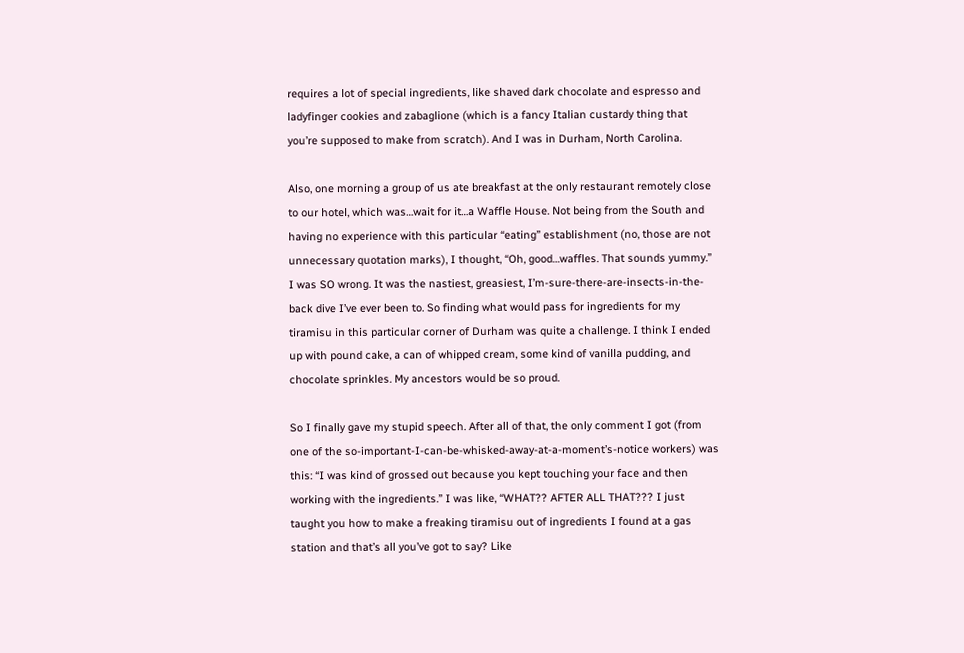requires a lot of special ingredients, like shaved dark chocolate and espresso and ladyfinger cookies and zabaglione (which is a fancy Italian custardy thing that you’re supposed to make from scratch). And I was in Durham, North Carolina.

Also, one morning a group of us ate breakfast at the only restaurant remotely close to our hotel, which was…wait for it…a Waffle House. Not being from the South and having no experience with this particular “eating” establishment (no, those are not unnecessary quotation marks), I thought, “Oh, good…waffles. That sounds yummy.” I was SO wrong. It was the nastiest, greasiest, I’m-sure-there-are-insects-in-the-back dive I’ve ever been to. So finding what would pass for ingredients for my tiramisu in this particular corner of Durham was quite a challenge. I think I ended up with pound cake, a can of whipped cream, some kind of vanilla pudding, and chocolate sprinkles. My ancestors would be so proud.

So I finally gave my stupid speech. After all of that, the only comment I got (from one of the so-important-I-can-be-whisked-away-at-a-moment’s-notice workers) was this: “I was kind of grossed out because you kept touching your face and then working with the ingredients.” I was like, “WHAT?? AFTER ALL THAT??? I just taught you how to make a freaking tiramisu out of ingredients I found at a gas station and that’s all you’ve got to say? Like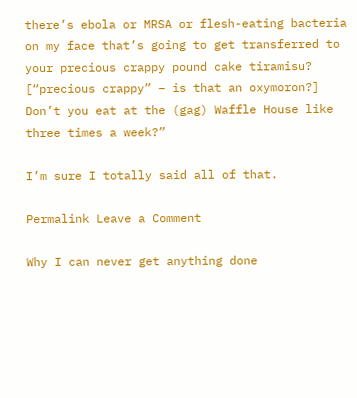there’s ebola or MRSA or flesh-eating bacteria on my face that’s going to get transferred to your precious crappy pound cake tiramisu? [“precious crappy” – is that an oxymoron?] Don’t you eat at the (gag) Waffle House like three times a week?”

I’m sure I totally said all of that.

Permalink Leave a Comment

Why I can never get anything done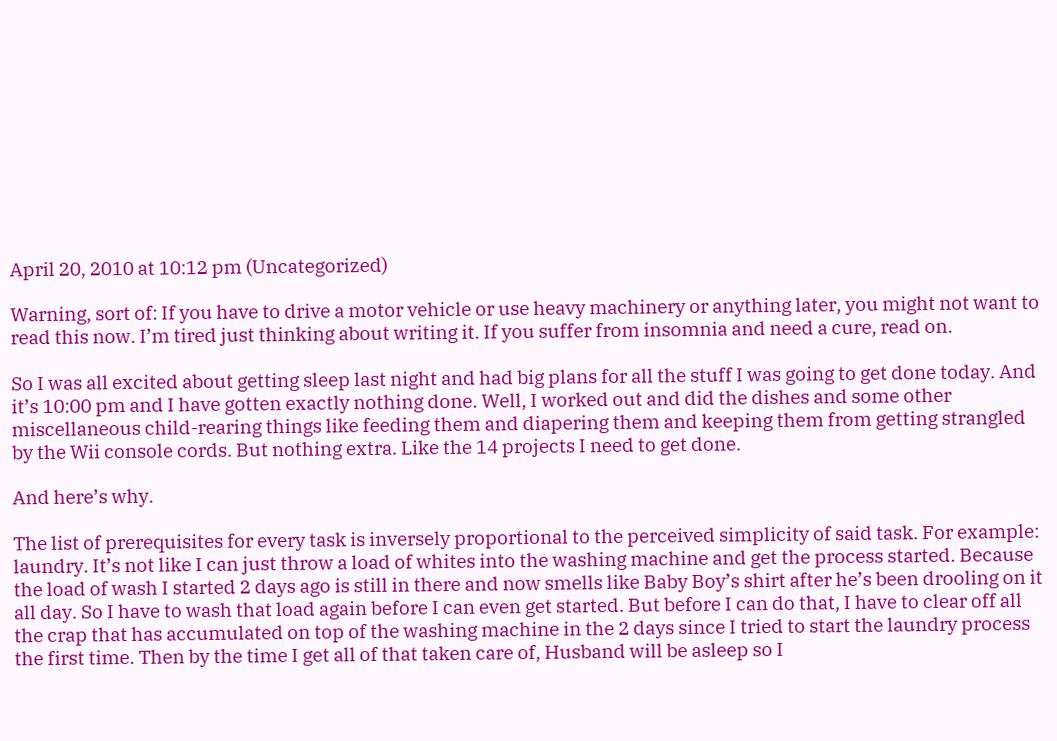April 20, 2010 at 10:12 pm (Uncategorized)

Warning, sort of: If you have to drive a motor vehicle or use heavy machinery or anything later, you might not want to read this now. I’m tired just thinking about writing it. If you suffer from insomnia and need a cure, read on.

So I was all excited about getting sleep last night and had big plans for all the stuff I was going to get done today. And it’s 10:00 pm and I have gotten exactly nothing done. Well, I worked out and did the dishes and some other miscellaneous child-rearing things like feeding them and diapering them and keeping them from getting strangled by the Wii console cords. But nothing extra. Like the 14 projects I need to get done.

And here’s why.

The list of prerequisites for every task is inversely proportional to the perceived simplicity of said task. For example: laundry. It’s not like I can just throw a load of whites into the washing machine and get the process started. Because the load of wash I started 2 days ago is still in there and now smells like Baby Boy’s shirt after he’s been drooling on it all day. So I have to wash that load again before I can even get started. But before I can do that, I have to clear off all the crap that has accumulated on top of the washing machine in the 2 days since I tried to start the laundry process the first time. Then by the time I get all of that taken care of, Husband will be asleep so I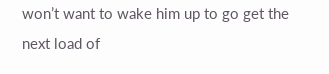won’t want to wake him up to go get the next load of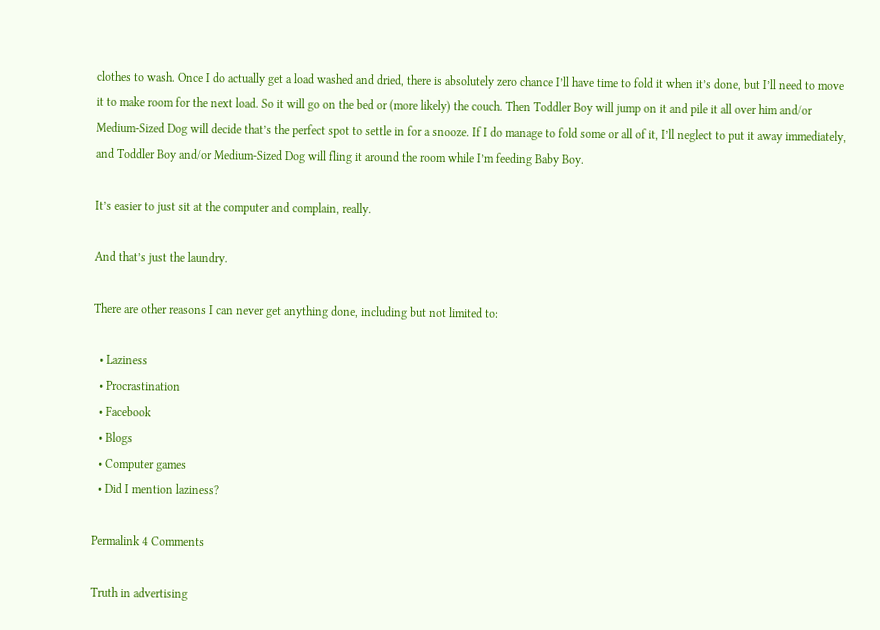clothes to wash. Once I do actually get a load washed and dried, there is absolutely zero chance I’ll have time to fold it when it’s done, but I’ll need to move it to make room for the next load. So it will go on the bed or (more likely) the couch. Then Toddler Boy will jump on it and pile it all over him and/or Medium-Sized Dog will decide that’s the perfect spot to settle in for a snooze. If I do manage to fold some or all of it, I’ll neglect to put it away immediately, and Toddler Boy and/or Medium-Sized Dog will fling it around the room while I’m feeding Baby Boy.

It’s easier to just sit at the computer and complain, really.

And that’s just the laundry.

There are other reasons I can never get anything done, including but not limited to:

  • Laziness
  • Procrastination
  • Facebook
  • Blogs
  • Computer games
  • Did I mention laziness?

Permalink 4 Comments

Truth in advertising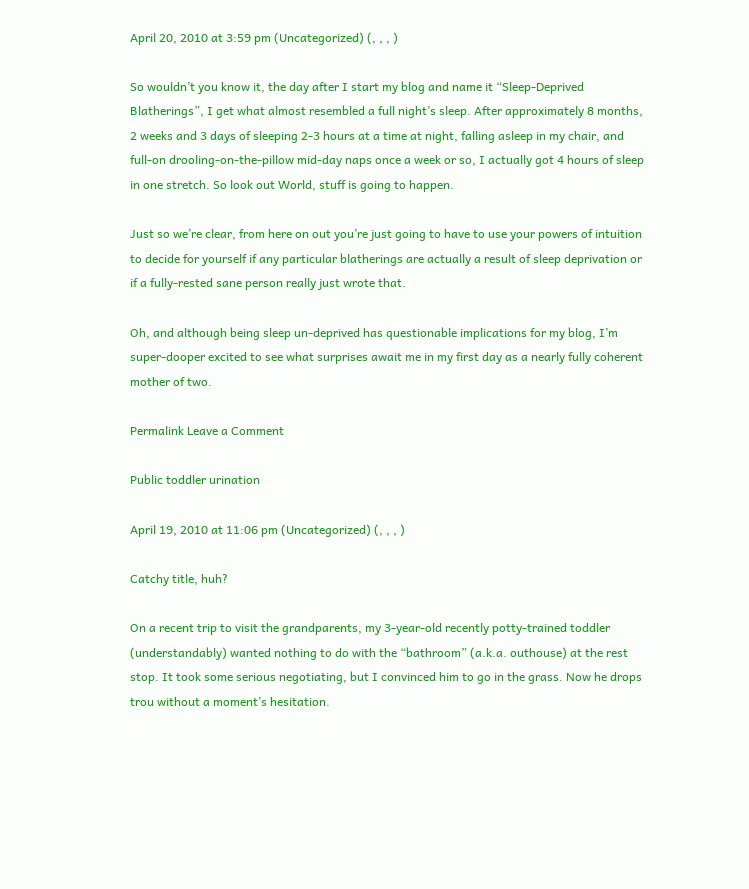April 20, 2010 at 3:59 pm (Uncategorized) (, , , )

So wouldn’t you know it, the day after I start my blog and name it “Sleep-Deprived Blatherings”, I get what almost resembled a full night’s sleep. After approximately 8 months, 2 weeks and 3 days of sleeping 2-3 hours at a time at night, falling asleep in my chair, and full-on drooling-on-the-pillow mid-day naps once a week or so, I actually got 4 hours of sleep in one stretch. So look out World, stuff is going to happen.

Just so we’re clear, from here on out you’re just going to have to use your powers of intuition to decide for yourself if any particular blatherings are actually a result of sleep deprivation or if a fully-rested sane person really just wrote that.

Oh, and although being sleep un-deprived has questionable implications for my blog, I’m super-dooper excited to see what surprises await me in my first day as a nearly fully coherent mother of two.

Permalink Leave a Comment

Public toddler urination

April 19, 2010 at 11:06 pm (Uncategorized) (, , , )

Catchy title, huh?

On a recent trip to visit the grandparents, my 3-year-old recently potty-trained toddler (understandably) wanted nothing to do with the “bathroom” (a.k.a. outhouse) at the rest stop. It took some serious negotiating, but I convinced him to go in the grass. Now he drops trou without a moment’s hesitation.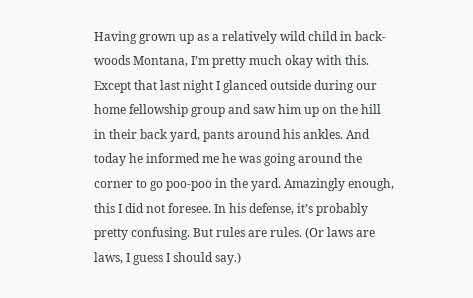Having grown up as a relatively wild child in back-woods Montana, I’m pretty much okay with this. Except that last night I glanced outside during our home fellowship group and saw him up on the hill in their back yard, pants around his ankles. And today he informed me he was going around the corner to go poo-poo in the yard. Amazingly enough, this I did not foresee. In his defense, it’s probably pretty confusing. But rules are rules. (Or laws are laws, I guess I should say.)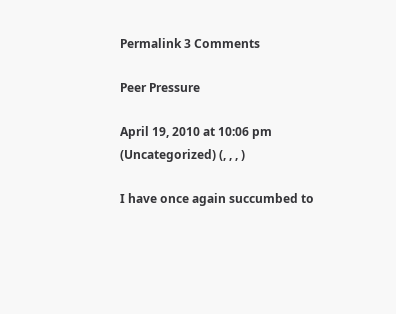Permalink 3 Comments

Peer Pressure

April 19, 2010 at 10:06 pm (Uncategorized) (, , , )

I have once again succumbed to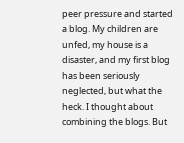peer pressure and started a blog. My children are unfed, my house is a disaster, and my first blog has been seriously neglected, but what the heck. I thought about combining the blogs. But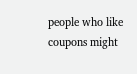people who like coupons might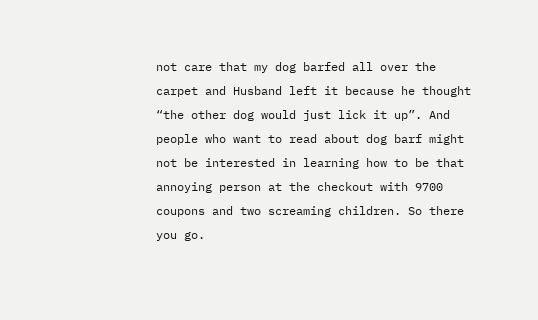not care that my dog barfed all over the carpet and Husband left it because he thought “the other dog would just lick it up”. And people who want to read about dog barf might not be interested in learning how to be that annoying person at the checkout with 9700 coupons and two screaming children. So there you go.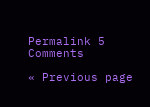Permalink 5 Comments

« Previous page